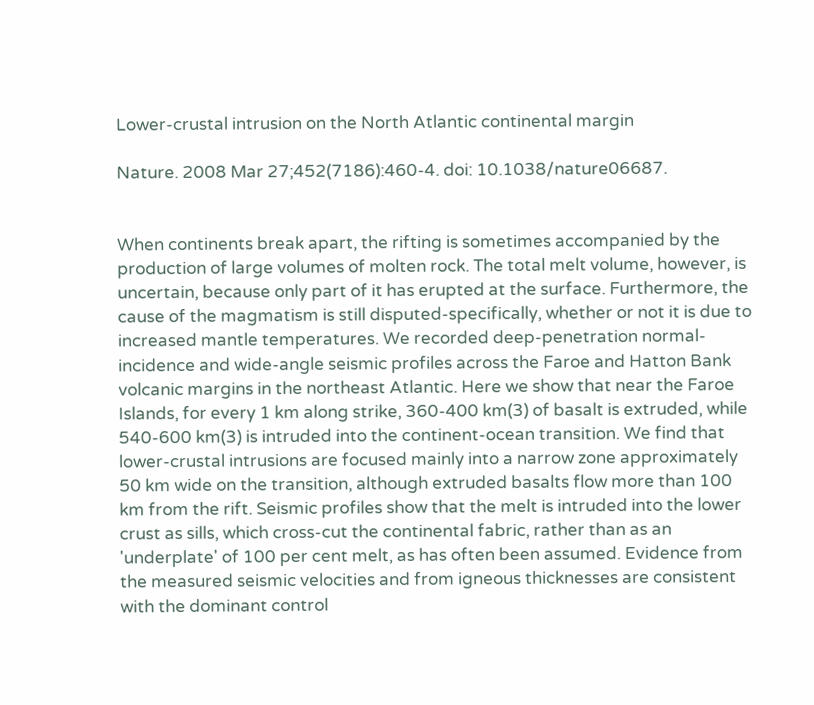Lower-crustal intrusion on the North Atlantic continental margin

Nature. 2008 Mar 27;452(7186):460-4. doi: 10.1038/nature06687.


When continents break apart, the rifting is sometimes accompanied by the production of large volumes of molten rock. The total melt volume, however, is uncertain, because only part of it has erupted at the surface. Furthermore, the cause of the magmatism is still disputed-specifically, whether or not it is due to increased mantle temperatures. We recorded deep-penetration normal-incidence and wide-angle seismic profiles across the Faroe and Hatton Bank volcanic margins in the northeast Atlantic. Here we show that near the Faroe Islands, for every 1 km along strike, 360-400 km(3) of basalt is extruded, while 540-600 km(3) is intruded into the continent-ocean transition. We find that lower-crustal intrusions are focused mainly into a narrow zone approximately 50 km wide on the transition, although extruded basalts flow more than 100 km from the rift. Seismic profiles show that the melt is intruded into the lower crust as sills, which cross-cut the continental fabric, rather than as an 'underplate' of 100 per cent melt, as has often been assumed. Evidence from the measured seismic velocities and from igneous thicknesses are consistent with the dominant control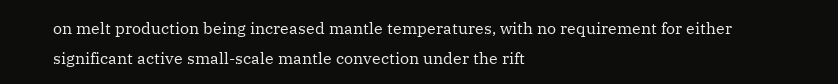on melt production being increased mantle temperatures, with no requirement for either significant active small-scale mantle convection under the rift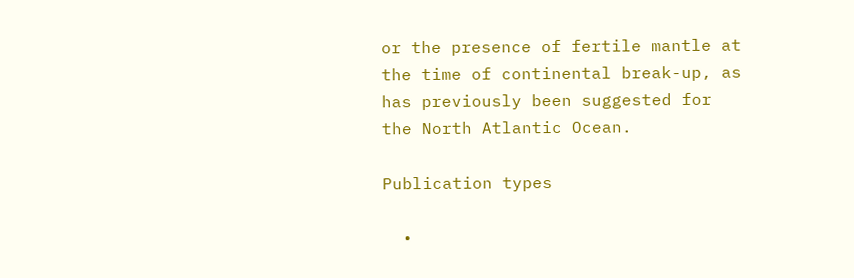or the presence of fertile mantle at the time of continental break-up, as has previously been suggested for the North Atlantic Ocean.

Publication types

  •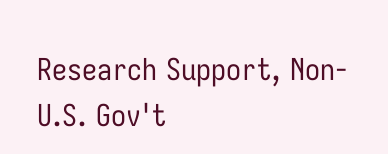Research Support, Non-U.S. Gov't